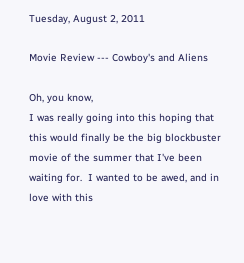Tuesday, August 2, 2011

Movie Review --- Cowboy's and Aliens

Oh, you know,
I was really going into this hoping that this would finally be the big blockbuster movie of the summer that I've been waiting for.  I wanted to be awed, and in love with this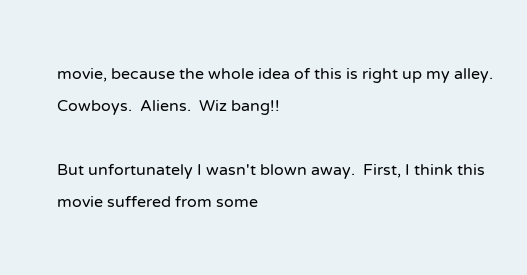movie, because the whole idea of this is right up my alley.  Cowboys.  Aliens.  Wiz bang!!

But unfortunately I wasn't blown away.  First, I think this movie suffered from some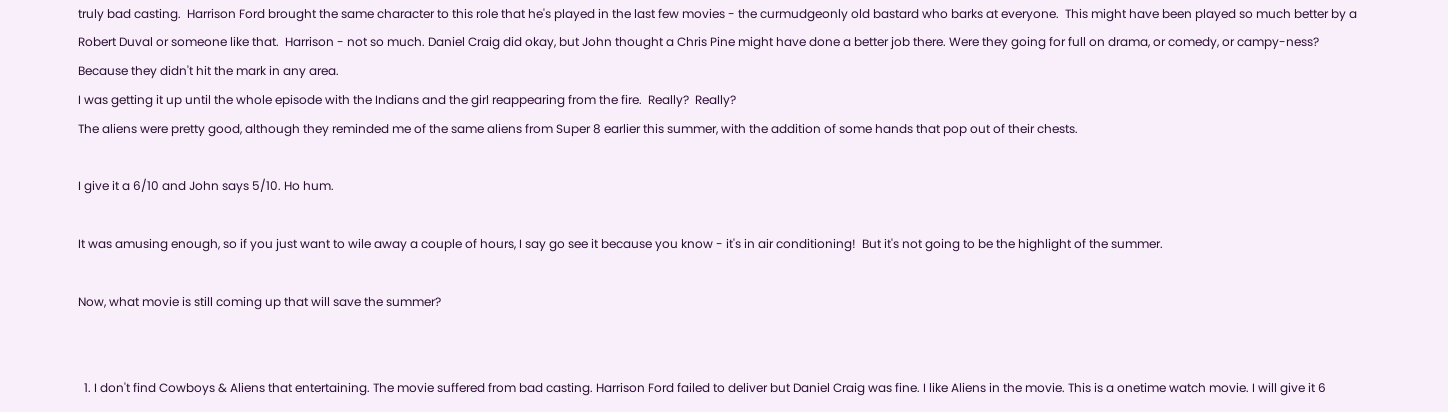truly bad casting.  Harrison Ford brought the same character to this role that he's played in the last few movies - the curmudgeonly old bastard who barks at everyone.  This might have been played so much better by a Robert Duval or someone like that.  Harrison - not so much. Daniel Craig did okay, but John thought a Chris Pine might have done a better job there. Were they going for full on drama, or comedy, or campy-ness?  Because they didn't hit the mark in any area.
I was getting it up until the whole episode with the Indians and the girl reappearing from the fire.  Really?  Really?
The aliens were pretty good, although they reminded me of the same aliens from Super 8 earlier this summer, with the addition of some hands that pop out of their chests.

I give it a 6/10 and John says 5/10. Ho hum.

It was amusing enough, so if you just want to wile away a couple of hours, I say go see it because you know - it's in air conditioning!  But it's not going to be the highlight of the summer.

Now, what movie is still coming up that will save the summer?


  1. I don't find Cowboys & Aliens that entertaining. The movie suffered from bad casting. Harrison Ford failed to deliver but Daniel Craig was fine. I like Aliens in the movie. This is a onetime watch movie. I will give it 6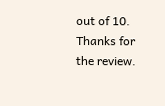out of 10. Thanks for the review.